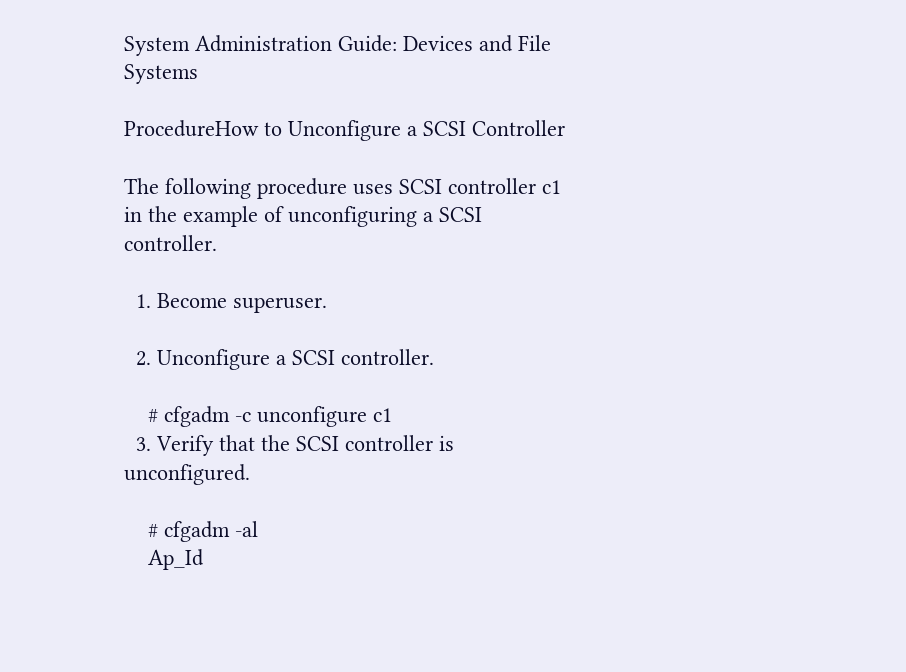System Administration Guide: Devices and File Systems

ProcedureHow to Unconfigure a SCSI Controller

The following procedure uses SCSI controller c1 in the example of unconfiguring a SCSI controller.

  1. Become superuser.

  2. Unconfigure a SCSI controller.

    # cfgadm -c unconfigure c1
  3. Verify that the SCSI controller is unconfigured.

    # cfgadm -al
    Ap_Id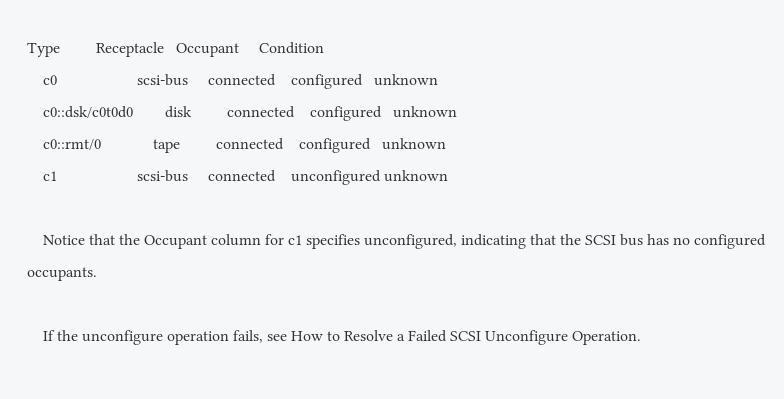Type         Receptacle   Occupant     Condition
    c0                    scsi-bus     connected    configured   unknown
    c0::dsk/c0t0d0        disk         connected    configured   unknown
    c0::rmt/0             tape         connected    configured   unknown
    c1                    scsi-bus     connected    unconfigured unknown

    Notice that the Occupant column for c1 specifies unconfigured, indicating that the SCSI bus has no configured occupants.

    If the unconfigure operation fails, see How to Resolve a Failed SCSI Unconfigure Operation.